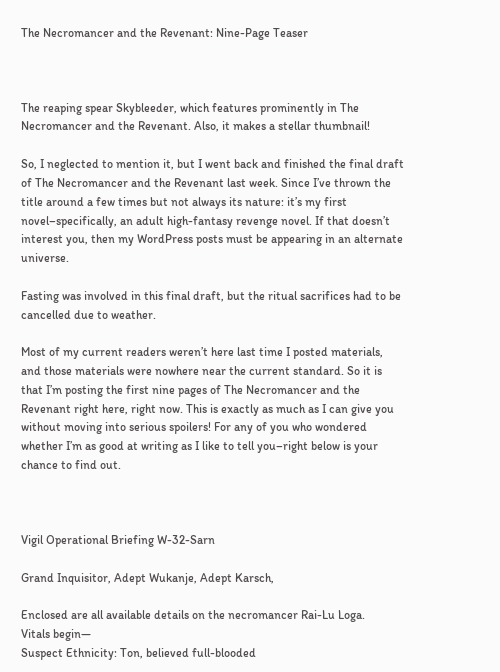The Necromancer and the Revenant: Nine-Page Teaser



The reaping spear Skybleeder, which features prominently in The Necromancer and the Revenant. Also, it makes a stellar thumbnail!

So, I neglected to mention it, but I went back and finished the final draft of The Necromancer and the Revenant last week. Since I’ve thrown the title around a few times but not always its nature: it’s my first novel–specifically, an adult high-fantasy revenge novel. If that doesn’t interest you, then my WordPress posts must be appearing in an alternate universe.

Fasting was involved in this final draft, but the ritual sacrifices had to be cancelled due to weather.

Most of my current readers weren’t here last time I posted materials, and those materials were nowhere near the current standard. So it is that I’m posting the first nine pages of The Necromancer and the Revenant right here, right now. This is exactly as much as I can give you without moving into serious spoilers! For any of you who wondered whether I’m as good at writing as I like to tell you–right below is your chance to find out.



Vigil Operational Briefing W-32-Sarn

Grand Inquisitor, Adept Wukanje, Adept Karsch,

Enclosed are all available details on the necromancer Rai-Lu Loga.
Vitals begin—
Suspect Ethnicity: Ton, believed full-blooded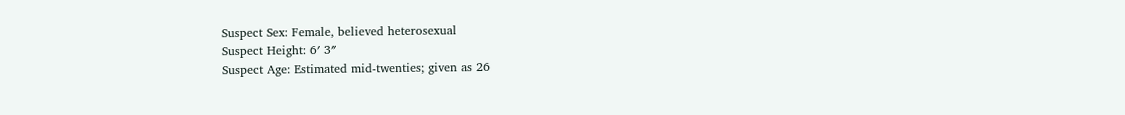Suspect Sex: Female, believed heterosexual
Suspect Height: 6′ 3″
Suspect Age: Estimated mid-twenties; given as 26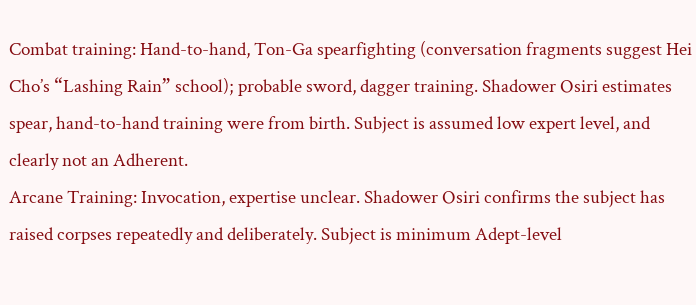Combat training: Hand-to-hand, Ton-Ga spearfighting (conversation fragments suggest Hei Cho’s “Lashing Rain” school); probable sword, dagger training. Shadower Osiri estimates spear, hand-to-hand training were from birth. Subject is assumed low expert level, and clearly not an Adherent.
Arcane Training: Invocation, expertise unclear. Shadower Osiri confirms the subject has raised corpses repeatedly and deliberately. Subject is minimum Adept-level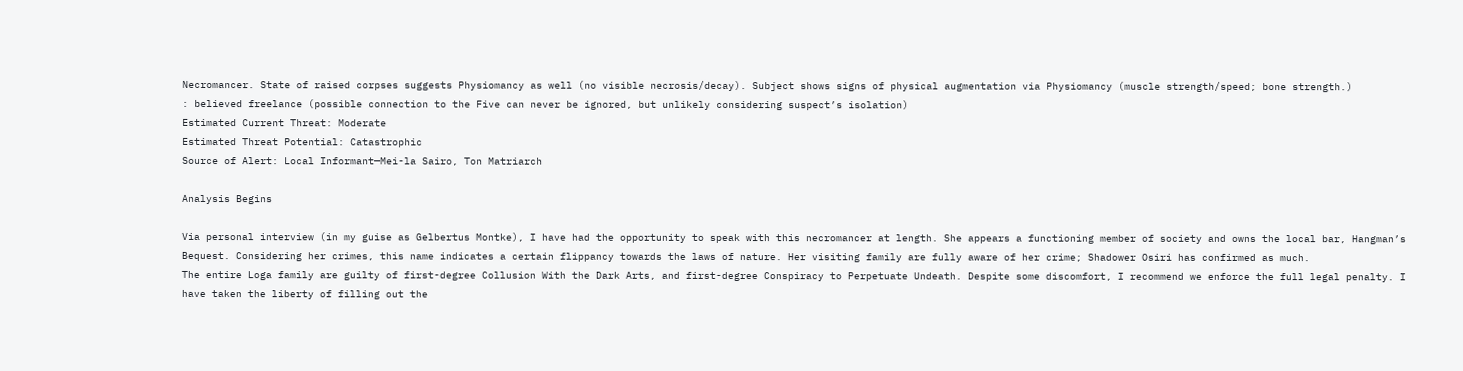Necromancer. State of raised corpses suggests Physiomancy as well (no visible necrosis/decay). Subject shows signs of physical augmentation via Physiomancy (muscle strength/speed; bone strength.)
: believed freelance (possible connection to the Five can never be ignored, but unlikely considering suspect’s isolation)
Estimated Current Threat: Moderate
Estimated Threat Potential: Catastrophic
Source of Alert: Local Informant—Mei-la Sairo, Ton Matriarch

Analysis Begins

Via personal interview (in my guise as Gelbertus Montke), I have had the opportunity to speak with this necromancer at length. She appears a functioning member of society and owns the local bar, Hangman’s Bequest. Considering her crimes, this name indicates a certain flippancy towards the laws of nature. Her visiting family are fully aware of her crime; Shadower Osiri has confirmed as much.
The entire Loga family are guilty of first-degree Collusion With the Dark Arts, and first-degree Conspiracy to Perpetuate Undeath. Despite some discomfort, I recommend we enforce the full legal penalty. I have taken the liberty of filling out the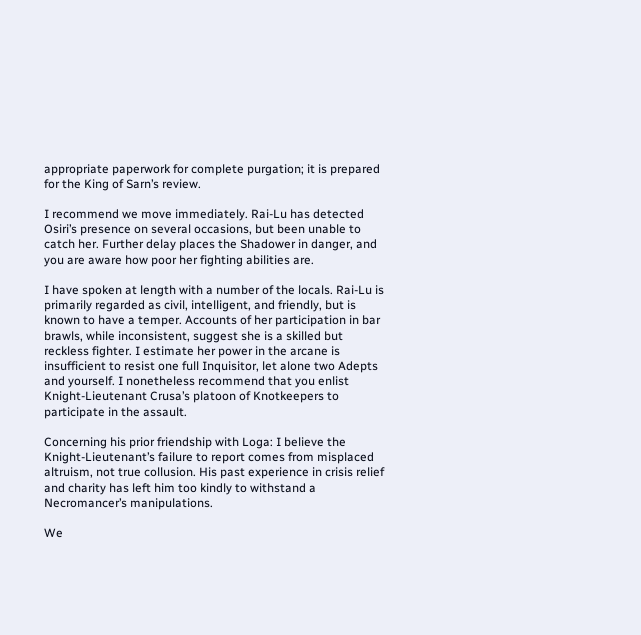appropriate paperwork for complete purgation; it is prepared for the King of Sarn’s review.

I recommend we move immediately. Rai-Lu has detected Osiri’s presence on several occasions, but been unable to catch her. Further delay places the Shadower in danger, and you are aware how poor her fighting abilities are.

I have spoken at length with a number of the locals. Rai-Lu is primarily regarded as civil, intelligent, and friendly, but is known to have a temper. Accounts of her participation in bar brawls, while inconsistent, suggest she is a skilled but reckless fighter. I estimate her power in the arcane is insufficient to resist one full Inquisitor, let alone two Adepts and yourself. I nonetheless recommend that you enlist Knight-Lieutenant Crusa’s platoon of Knotkeepers to participate in the assault.

Concerning his prior friendship with Loga: I believe the Knight-Lieutenant’s failure to report comes from misplaced altruism, not true collusion. His past experience in crisis relief and charity has left him too kindly to withstand a Necromancer’s manipulations.

We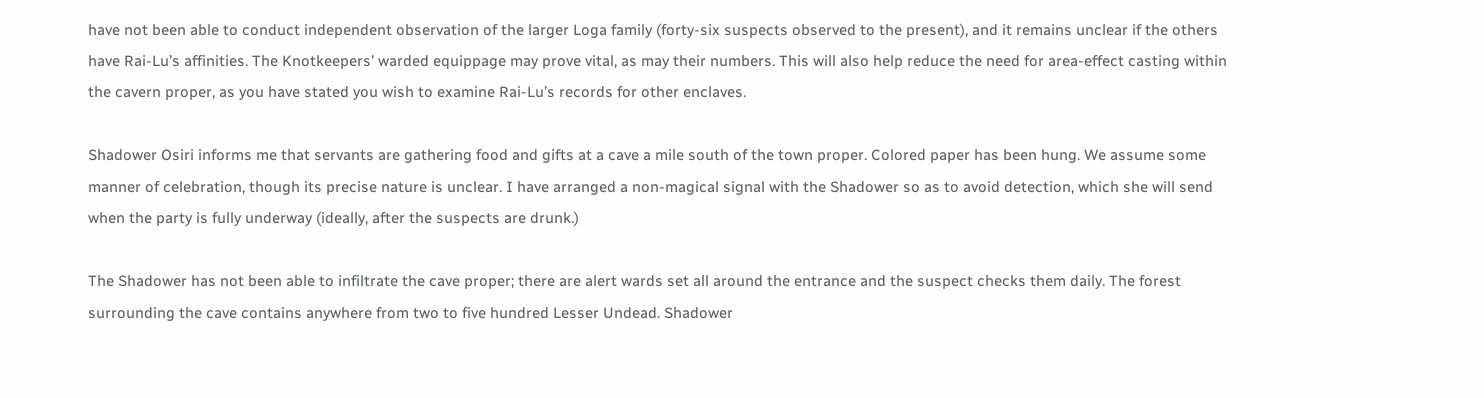have not been able to conduct independent observation of the larger Loga family (forty-six suspects observed to the present), and it remains unclear if the others have Rai-Lu’s affinities. The Knotkeepers’ warded equippage may prove vital, as may their numbers. This will also help reduce the need for area-effect casting within the cavern proper, as you have stated you wish to examine Rai-Lu’s records for other enclaves.

Shadower Osiri informs me that servants are gathering food and gifts at a cave a mile south of the town proper. Colored paper has been hung. We assume some manner of celebration, though its precise nature is unclear. I have arranged a non-magical signal with the Shadower so as to avoid detection, which she will send when the party is fully underway (ideally, after the suspects are drunk.)

The Shadower has not been able to infiltrate the cave proper; there are alert wards set all around the entrance and the suspect checks them daily. The forest surrounding the cave contains anywhere from two to five hundred Lesser Undead. Shadower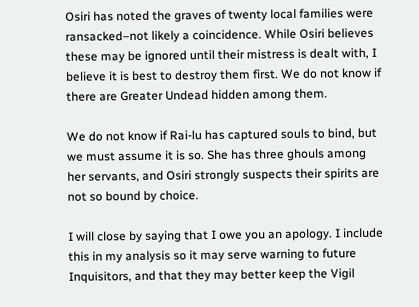Osiri has noted the graves of twenty local families were ransacked–not likely a coincidence. While Osiri believes these may be ignored until their mistress is dealt with, I believe it is best to destroy them first. We do not know if there are Greater Undead hidden among them.

We do not know if Rai-lu has captured souls to bind, but we must assume it is so. She has three ghouls among her servants, and Osiri strongly suspects their spirits are not so bound by choice.

I will close by saying that I owe you an apology. I include this in my analysis so it may serve warning to future Inquisitors, and that they may better keep the Vigil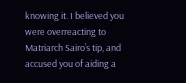knowing it. I believed you were overreacting to Matriarch Sairo’s tip, and accused you of aiding a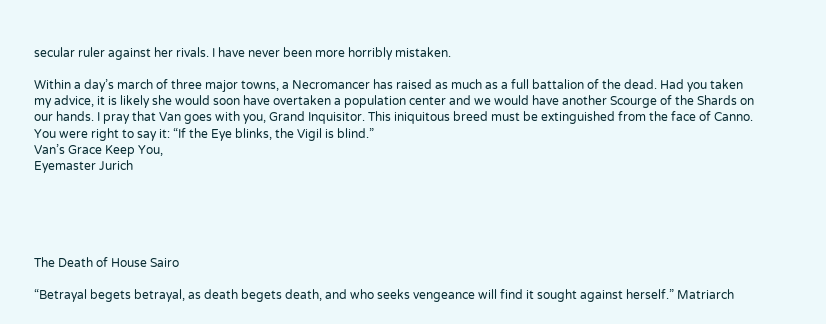secular ruler against her rivals. I have never been more horribly mistaken.

Within a day’s march of three major towns, a Necromancer has raised as much as a full battalion of the dead. Had you taken my advice, it is likely she would soon have overtaken a population center and we would have another Scourge of the Shards on our hands. I pray that Van goes with you, Grand Inquisitor. This iniquitous breed must be extinguished from the face of Canno. You were right to say it: “If the Eye blinks, the Vigil is blind.”
Van’s Grace Keep You,
Eyemaster Jurich





The Death of House Sairo

“Betrayal begets betrayal, as death begets death, and who seeks vengeance will find it sought against herself.” Matriarch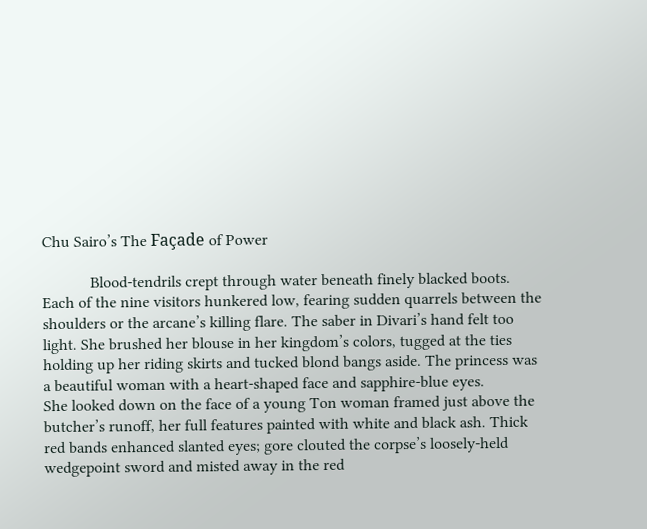Chu Sairo’s The Façade of Power

            Blood-tendrils crept through water beneath finely blacked boots. Each of the nine visitors hunkered low, fearing sudden quarrels between the shoulders or the arcane’s killing flare. The saber in Divari’s hand felt too light. She brushed her blouse in her kingdom’s colors, tugged at the ties holding up her riding skirts and tucked blond bangs aside. The princess was a beautiful woman with a heart-shaped face and sapphire-blue eyes.
She looked down on the face of a young Ton woman framed just above the butcher’s runoff, her full features painted with white and black ash. Thick red bands enhanced slanted eyes; gore clouted the corpse’s loosely-held wedgepoint sword and misted away in the red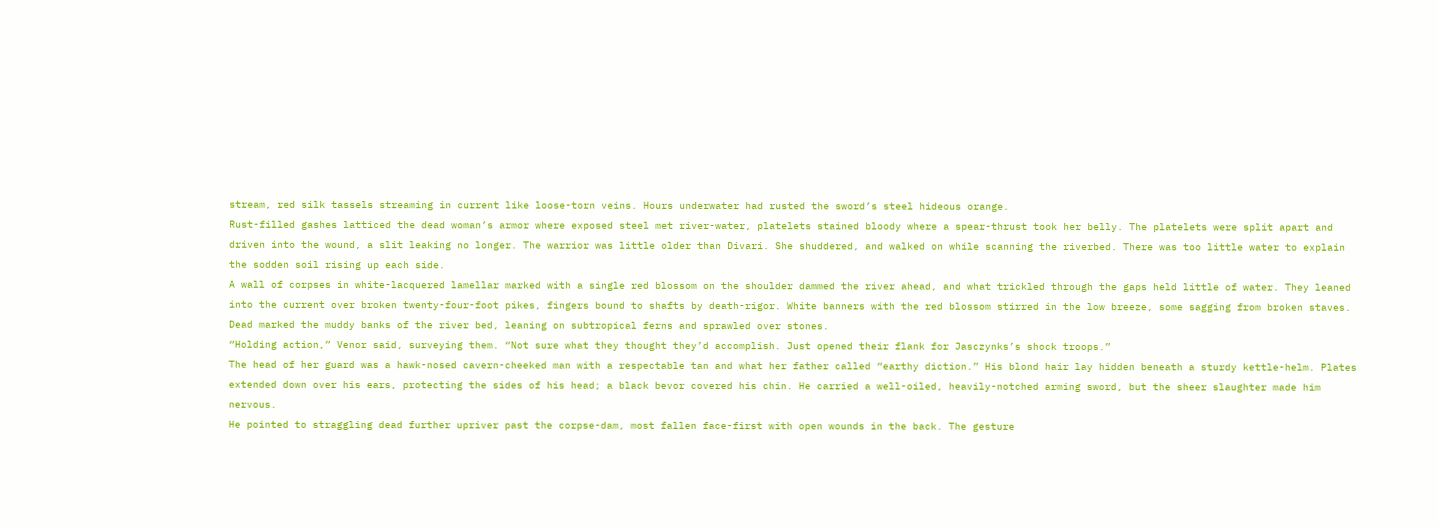stream, red silk tassels streaming in current like loose-torn veins. Hours underwater had rusted the sword’s steel hideous orange.
Rust-filled gashes latticed the dead woman’s armor where exposed steel met river-water, platelets stained bloody where a spear-thrust took her belly. The platelets were split apart and driven into the wound, a slit leaking no longer. The warrior was little older than Divari. She shuddered, and walked on while scanning the riverbed. There was too little water to explain the sodden soil rising up each side.
A wall of corpses in white-lacquered lamellar marked with a single red blossom on the shoulder dammed the river ahead, and what trickled through the gaps held little of water. They leaned into the current over broken twenty-four-foot pikes, fingers bound to shafts by death-rigor. White banners with the red blossom stirred in the low breeze, some sagging from broken staves. Dead marked the muddy banks of the river bed, leaning on subtropical ferns and sprawled over stones.
“Holding action,” Venor said, surveying them. “Not sure what they thought they’d accomplish. Just opened their flank for Jasczynks’s shock troops.”
The head of her guard was a hawk-nosed cavern-cheeked man with a respectable tan and what her father called “earthy diction.” His blond hair lay hidden beneath a sturdy kettle-helm. Plates extended down over his ears, protecting the sides of his head; a black bevor covered his chin. He carried a well-oiled, heavily-notched arming sword, but the sheer slaughter made him nervous.
He pointed to straggling dead further upriver past the corpse-dam, most fallen face-first with open wounds in the back. The gesture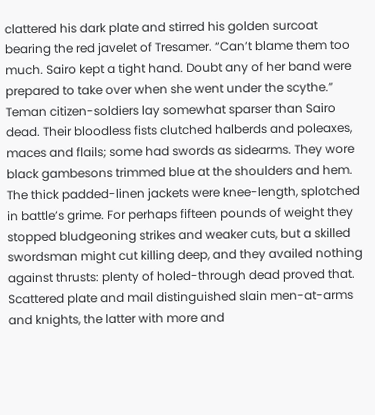clattered his dark plate and stirred his golden surcoat bearing the red javelet of Tresamer. “Can’t blame them too much. Sairo kept a tight hand. Doubt any of her band were prepared to take over when she went under the scythe.”
Teman citizen-soldiers lay somewhat sparser than Sairo dead. Their bloodless fists clutched halberds and poleaxes, maces and flails; some had swords as sidearms. They wore black gambesons trimmed blue at the shoulders and hem. The thick padded-linen jackets were knee-length, splotched in battle’s grime. For perhaps fifteen pounds of weight they stopped bludgeoning strikes and weaker cuts, but a skilled swordsman might cut killing deep, and they availed nothing against thrusts: plenty of holed-through dead proved that.
Scattered plate and mail distinguished slain men-at-arms and knights, the latter with more and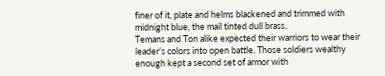finer of it, plate and helms blackened and trimmed with midnight blue, the mail tinted dull brass.
Temans and Ton alike expected their warriors to wear their leader’s colors into open battle. Those soldiers wealthy enough kept a second set of armor with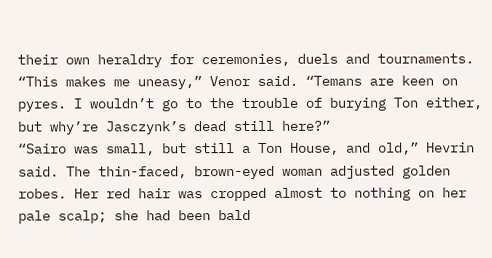their own heraldry for ceremonies, duels and tournaments.
“This makes me uneasy,” Venor said. “Temans are keen on pyres. I wouldn’t go to the trouble of burying Ton either, but why’re Jasczynk’s dead still here?”
“Sairo was small, but still a Ton House, and old,” Hevrin said. The thin-faced, brown-eyed woman adjusted golden robes. Her red hair was cropped almost to nothing on her pale scalp; she had been bald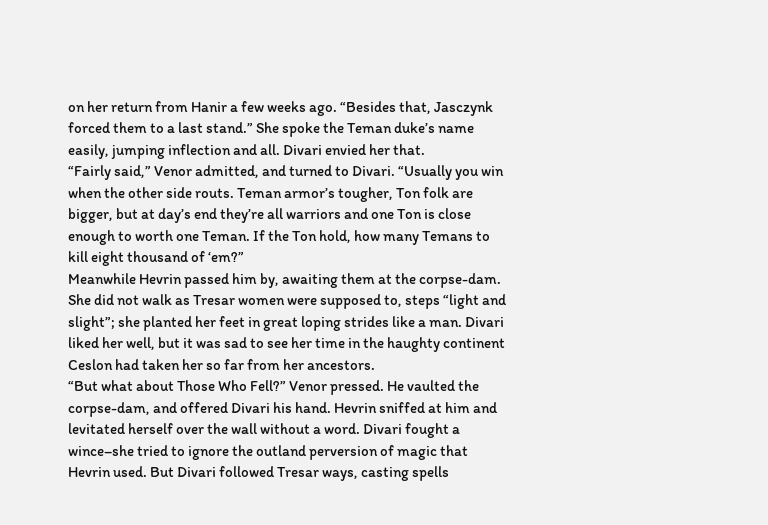on her return from Hanir a few weeks ago. “Besides that, Jasczynk forced them to a last stand.” She spoke the Teman duke’s name easily, jumping inflection and all. Divari envied her that.
“Fairly said,” Venor admitted, and turned to Divari. “Usually you win when the other side routs. Teman armor’s tougher, Ton folk are bigger, but at day’s end they’re all warriors and one Ton is close enough to worth one Teman. If the Ton hold, how many Temans to kill eight thousand of ‘em?”
Meanwhile Hevrin passed him by, awaiting them at the corpse-dam. She did not walk as Tresar women were supposed to, steps “light and slight”; she planted her feet in great loping strides like a man. Divari liked her well, but it was sad to see her time in the haughty continent Ceslon had taken her so far from her ancestors.
“But what about Those Who Fell?” Venor pressed. He vaulted the corpse-dam, and offered Divari his hand. Hevrin sniffed at him and levitated herself over the wall without a word. Divari fought a wince–she tried to ignore the outland perversion of magic that Hevrin used. But Divari followed Tresar ways, casting spells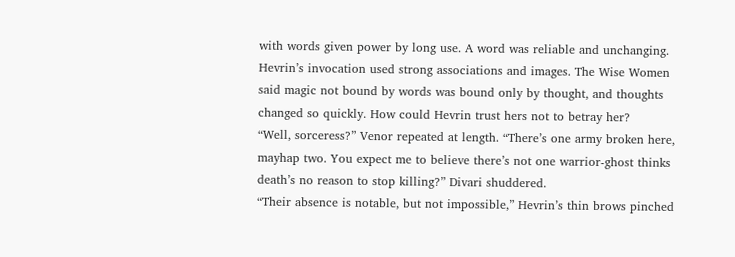with words given power by long use. A word was reliable and unchanging. Hevrin’s invocation used strong associations and images. The Wise Women said magic not bound by words was bound only by thought, and thoughts changed so quickly. How could Hevrin trust hers not to betray her?
“Well, sorceress?” Venor repeated at length. “There’s one army broken here, mayhap two. You expect me to believe there’s not one warrior-ghost thinks death’s no reason to stop killing?” Divari shuddered.
“Their absence is notable, but not impossible,” Hevrin’s thin brows pinched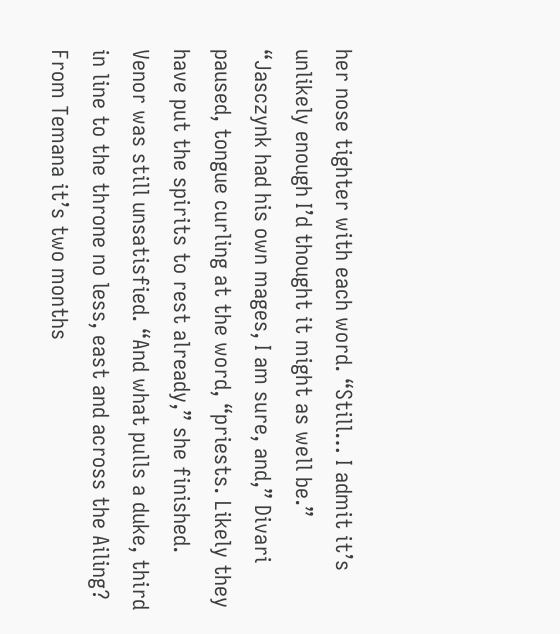her nose tighter with each word. “Still… I admit it’s unlikely enough I’d thought it might as well be.”
“Jasczynk had his own mages, I am sure, and,” Divari paused, tongue curling at the word, “priests. Likely they have put the spirits to rest already,” she finished.
Venor was still unsatisfied. “And what pulls a duke, third in line to the throne no less, east and across the Ailing? From Temana it’s two months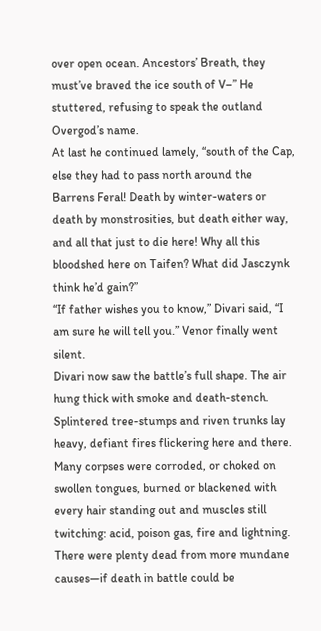over open ocean. Ancestors’ Breath, they must’ve braved the ice south of V–” He stuttered, refusing to speak the outland Overgod’s name.
At last he continued lamely, “south of the Cap, else they had to pass north around the Barrens Feral! Death by winter-waters or death by monstrosities, but death either way, and all that just to die here! Why all this bloodshed here on Taifen? What did Jasczynk think he’d gain?”
“If father wishes you to know,” Divari said, “I am sure he will tell you.” Venor finally went silent.
Divari now saw the battle’s full shape. The air hung thick with smoke and death-stench. Splintered tree-stumps and riven trunks lay heavy, defiant fires flickering here and there. Many corpses were corroded, or choked on swollen tongues, burned or blackened with every hair standing out and muscles still twitching: acid, poison gas, fire and lightning. There were plenty dead from more mundane causes—if death in battle could be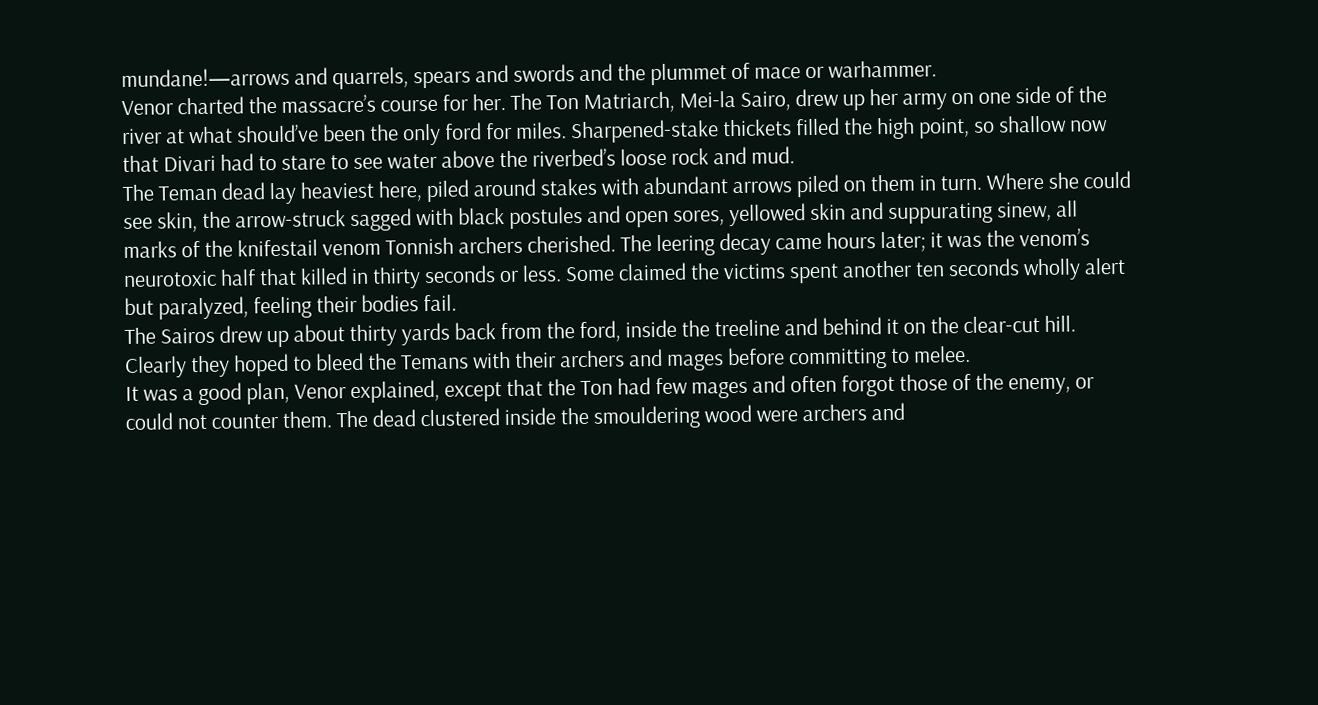mundane!—arrows and quarrels, spears and swords and the plummet of mace or warhammer.
Venor charted the massacre’s course for her. The Ton Matriarch, Mei-la Sairo, drew up her army on one side of the river at what should’ve been the only ford for miles. Sharpened-stake thickets filled the high point, so shallow now that Divari had to stare to see water above the riverbed’s loose rock and mud.
The Teman dead lay heaviest here, piled around stakes with abundant arrows piled on them in turn. Where she could see skin, the arrow-struck sagged with black postules and open sores, yellowed skin and suppurating sinew, all marks of the knifestail venom Tonnish archers cherished. The leering decay came hours later; it was the venom’s neurotoxic half that killed in thirty seconds or less. Some claimed the victims spent another ten seconds wholly alert but paralyzed, feeling their bodies fail.
The Sairos drew up about thirty yards back from the ford, inside the treeline and behind it on the clear-cut hill. Clearly they hoped to bleed the Temans with their archers and mages before committing to melee.
It was a good plan, Venor explained, except that the Ton had few mages and often forgot those of the enemy, or could not counter them. The dead clustered inside the smouldering wood were archers and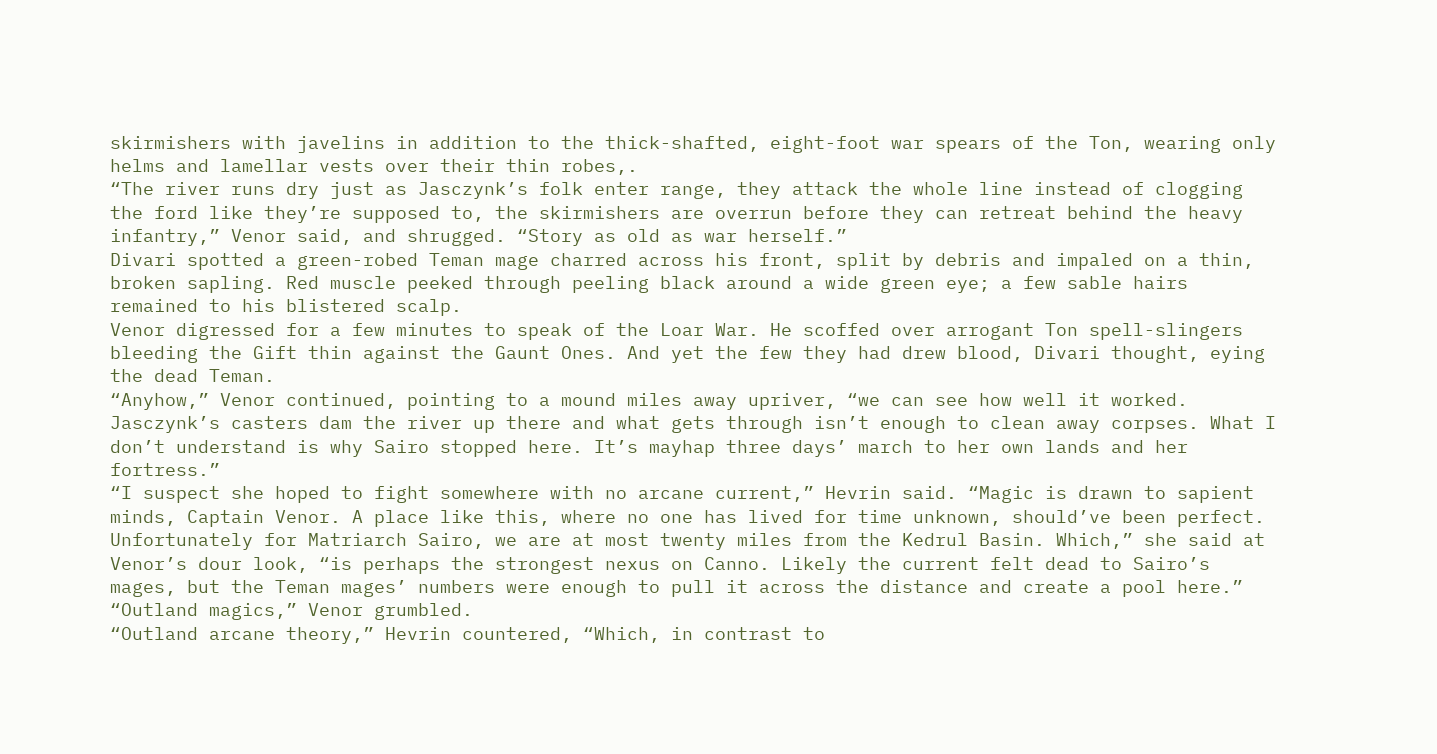skirmishers with javelins in addition to the thick-shafted, eight-foot war spears of the Ton, wearing only helms and lamellar vests over their thin robes,.
“The river runs dry just as Jasczynk’s folk enter range, they attack the whole line instead of clogging the ford like they’re supposed to, the skirmishers are overrun before they can retreat behind the heavy infantry,” Venor said, and shrugged. “Story as old as war herself.”
Divari spotted a green-robed Teman mage charred across his front, split by debris and impaled on a thin, broken sapling. Red muscle peeked through peeling black around a wide green eye; a few sable hairs remained to his blistered scalp.
Venor digressed for a few minutes to speak of the Loar War. He scoffed over arrogant Ton spell-slingers bleeding the Gift thin against the Gaunt Ones. And yet the few they had drew blood, Divari thought, eying the dead Teman.
“Anyhow,” Venor continued, pointing to a mound miles away upriver, “we can see how well it worked. Jasczynk’s casters dam the river up there and what gets through isn’t enough to clean away corpses. What I don’t understand is why Sairo stopped here. It’s mayhap three days’ march to her own lands and her fortress.”
“I suspect she hoped to fight somewhere with no arcane current,” Hevrin said. “Magic is drawn to sapient minds, Captain Venor. A place like this, where no one has lived for time unknown, should’ve been perfect. Unfortunately for Matriarch Sairo, we are at most twenty miles from the Kedrul Basin. Which,” she said at Venor’s dour look, “is perhaps the strongest nexus on Canno. Likely the current felt dead to Sairo’s mages, but the Teman mages’ numbers were enough to pull it across the distance and create a pool here.”
“Outland magics,” Venor grumbled.
“Outland arcane theory,” Hevrin countered, “Which, in contrast to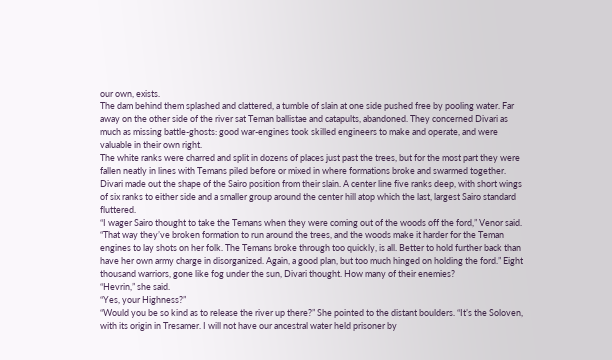our own, exists.
The dam behind them splashed and clattered, a tumble of slain at one side pushed free by pooling water. Far away on the other side of the river sat Teman ballistae and catapults, abandoned. They concerned Divari as much as missing battle-ghosts: good war-engines took skilled engineers to make and operate, and were valuable in their own right.
The white ranks were charred and split in dozens of places just past the trees, but for the most part they were fallen neatly in lines with Temans piled before or mixed in where formations broke and swarmed together. Divari made out the shape of the Sairo position from their slain. A center line five ranks deep, with short wings of six ranks to either side and a smaller group around the center hill atop which the last, largest Sairo standard fluttered.
“I wager Sairo thought to take the Temans when they were coming out of the woods off the ford,” Venor said. “That way they’ve broken formation to run around the trees, and the woods make it harder for the Teman engines to lay shots on her folk. The Temans broke through too quickly, is all. Better to hold further back than have her own army charge in disorganized. Again, a good plan, but too much hinged on holding the ford.” Eight thousand warriors, gone like fog under the sun, Divari thought. How many of their enemies?
“Hevrin,” she said.
“Yes, your Highness?”
“Would you be so kind as to release the river up there?” She pointed to the distant boulders. “It’s the Soloven, with its origin in Tresamer. I will not have our ancestral water held prisoner by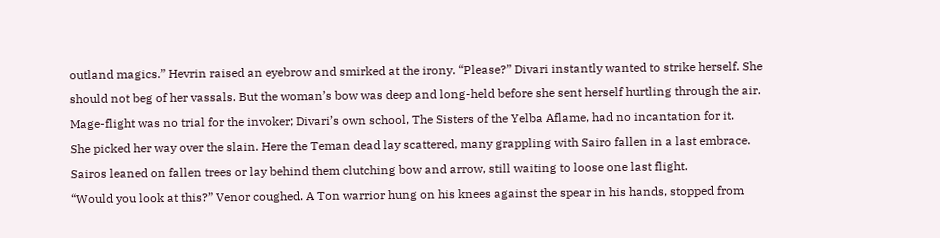outland magics.” Hevrin raised an eyebrow and smirked at the irony. “Please?” Divari instantly wanted to strike herself. She should not beg of her vassals. But the woman’s bow was deep and long-held before she sent herself hurtling through the air. Mage-flight was no trial for the invoker; Divari’s own school, The Sisters of the Yelba Aflame, had no incantation for it.
She picked her way over the slain. Here the Teman dead lay scattered, many grappling with Sairo fallen in a last embrace. Sairos leaned on fallen trees or lay behind them clutching bow and arrow, still waiting to loose one last flight.
“Would you look at this?” Venor coughed. A Ton warrior hung on his knees against the spear in his hands, stopped from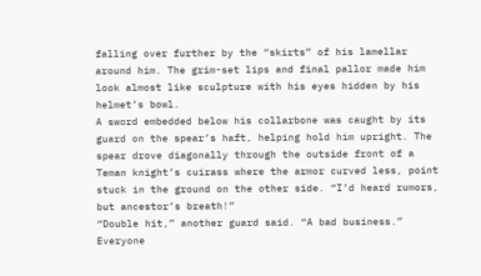falling over further by the “skirts” of his lamellar around him. The grim-set lips and final pallor made him look almost like sculpture with his eyes hidden by his helmet’s bowl.
A sword embedded below his collarbone was caught by its guard on the spear’s haft, helping hold him upright. The spear drove diagonally through the outside front of a Teman knight’s cuirass where the armor curved less, point stuck in the ground on the other side. “I’d heard rumors, but ancestor’s breath!”
“Double hit,” another guard said. “A bad business.” Everyone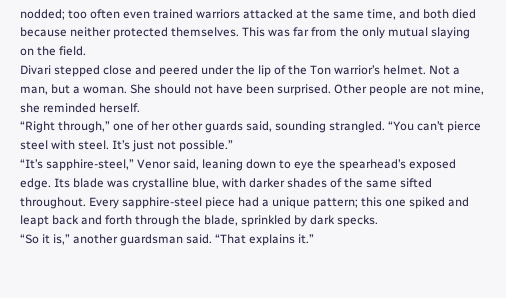nodded; too often even trained warriors attacked at the same time, and both died because neither protected themselves. This was far from the only mutual slaying on the field.
Divari stepped close and peered under the lip of the Ton warrior’s helmet. Not a man, but a woman. She should not have been surprised. Other people are not mine, she reminded herself.
“Right through,” one of her other guards said, sounding strangled. “You can’t pierce steel with steel. It’s just not possible.”
“It’s sapphire-steel,” Venor said, leaning down to eye the spearhead’s exposed edge. Its blade was crystalline blue, with darker shades of the same sifted throughout. Every sapphire-steel piece had a unique pattern; this one spiked and leapt back and forth through the blade, sprinkled by dark specks.
“So it is,” another guardsman said. “That explains it.”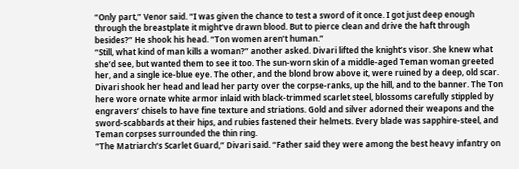“Only part,” Venor said. “I was given the chance to test a sword of it once. I got just deep enough through the breastplate it might’ve drawn blood. But to pierce clean and drive the haft through besides?” He shook his head. “Ton women aren’t human.”
“Still, what kind of man kills a woman?” another asked. Divari lifted the knight’s visor. She knew what she’d see, but wanted them to see it too. The sun-worn skin of a middle-aged Teman woman greeted her, and a single ice-blue eye. The other, and the blond brow above it, were ruined by a deep, old scar.
Divari shook her head and lead her party over the corpse-ranks, up the hill, and to the banner. The Ton here wore ornate white armor inlaid with black-trimmed scarlet steel, blossoms carefully stippled by engravers’ chisels to have fine texture and striations. Gold and silver adorned their weapons and the sword-scabbards at their hips, and rubies fastened their helmets. Every blade was sapphire-steel, and Teman corpses surrounded the thin ring.
“The Matriarch’s Scarlet Guard,” Divari said. “Father said they were among the best heavy infantry on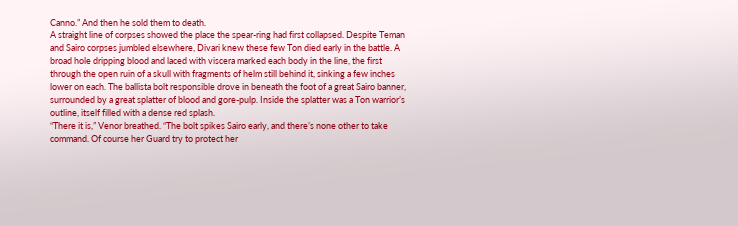Canno.” And then he sold them to death.
A straight line of corpses showed the place the spear-ring had first collapsed. Despite Teman and Sairo corpses jumbled elsewhere, Divari knew these few Ton died early in the battle. A broad hole dripping blood and laced with viscera marked each body in the line, the first through the open ruin of a skull with fragments of helm still behind it, sinking a few inches lower on each. The ballista bolt responsible drove in beneath the foot of a great Sairo banner, surrounded by a great splatter of blood and gore-pulp. Inside the splatter was a Ton warrior’s outline, itself filled with a dense red splash.
“There it is,” Venor breathed. “The bolt spikes Sairo early, and there’s none other to take command. Of course her Guard try to protect her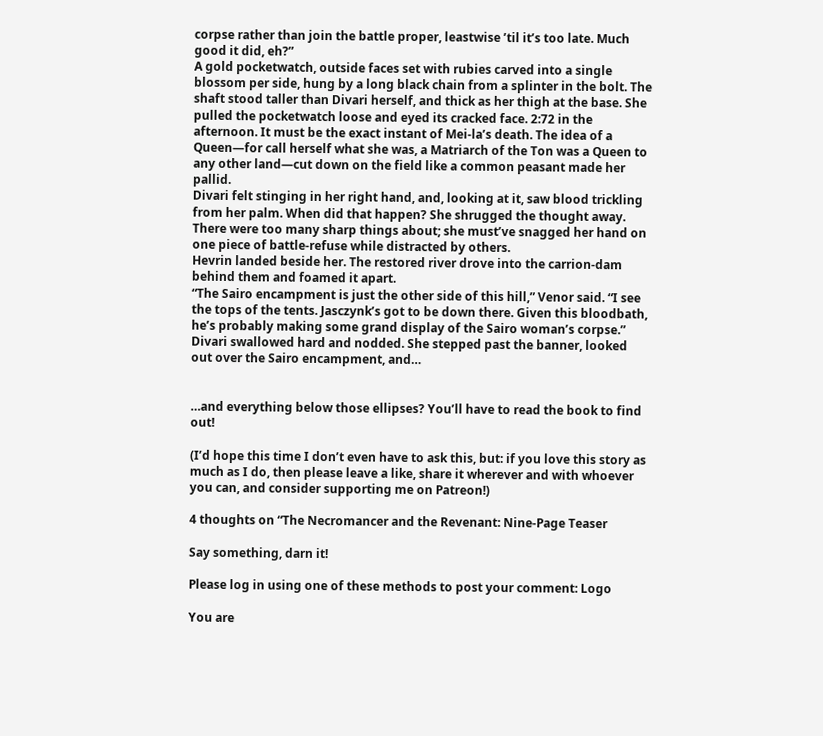corpse rather than join the battle proper, leastwise ’til it’s too late. Much good it did, eh?”
A gold pocketwatch, outside faces set with rubies carved into a single blossom per side, hung by a long black chain from a splinter in the bolt. The shaft stood taller than Divari herself, and thick as her thigh at the base. She pulled the pocketwatch loose and eyed its cracked face. 2:72 in the afternoon. It must be the exact instant of Mei-la’s death. The idea of a Queen—for call herself what she was, a Matriarch of the Ton was a Queen to any other land—cut down on the field like a common peasant made her pallid.
Divari felt stinging in her right hand, and, looking at it, saw blood trickling from her palm. When did that happen? She shrugged the thought away. There were too many sharp things about; she must’ve snagged her hand on one piece of battle-refuse while distracted by others.
Hevrin landed beside her. The restored river drove into the carrion-dam behind them and foamed it apart.
“The Sairo encampment is just the other side of this hill,” Venor said. “I see the tops of the tents. Jasczynk’s got to be down there. Given this bloodbath, he’s probably making some grand display of the Sairo woman’s corpse.”
Divari swallowed hard and nodded. She stepped past the banner, looked out over the Sairo encampment, and…


…and everything below those ellipses? You’ll have to read the book to find out!

(I’d hope this time I don’t even have to ask this, but: if you love this story as much as I do, then please leave a like, share it wherever and with whoever you can, and consider supporting me on Patreon!)

4 thoughts on “The Necromancer and the Revenant: Nine-Page Teaser

Say something, darn it!

Please log in using one of these methods to post your comment: Logo

You are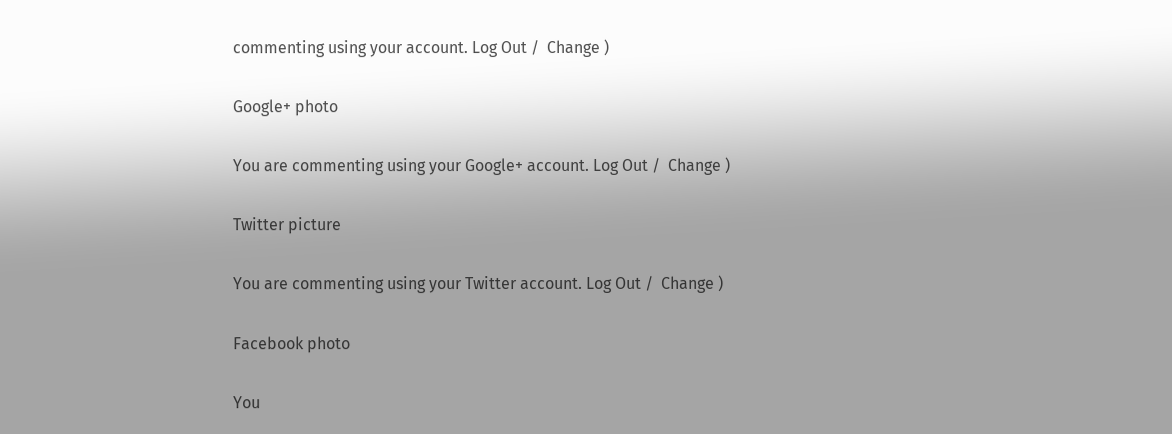commenting using your account. Log Out /  Change )

Google+ photo

You are commenting using your Google+ account. Log Out /  Change )

Twitter picture

You are commenting using your Twitter account. Log Out /  Change )

Facebook photo

You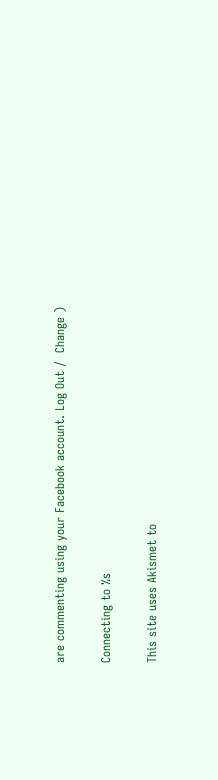are commenting using your Facebook account. Log Out /  Change )

Connecting to %s

This site uses Akismet to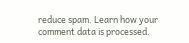reduce spam. Learn how your comment data is processed.